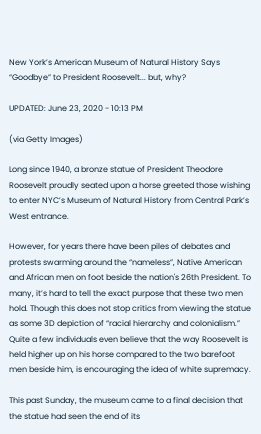New York’s American Museum of Natural History Says “Goodbye” to President Roosevelt... but, why?

UPDATED: June 23, 2020 - 10:13 PM

(via Getty Images)

Long since 1940, a bronze statue of President Theodore Roosevelt proudly seated upon a horse greeted those wishing to enter NYC’s Museum of Natural History from Central Park’s West entrance.

However, for years there have been piles of debates and protests swarming around the “nameless”, Native American and African men on foot beside the nation's 26th President. To many, it’s hard to tell the exact purpose that these two men hold. Though this does not stop critics from viewing the statue as some 3D depiction of “racial hierarchy and colonialism.” Quite a few individuals even believe that the way Roosevelt is held higher up on his horse compared to the two barefoot men beside him, is encouraging the idea of white supremacy.

This past Sunday, the museum came to a final decision that the statue had seen the end of its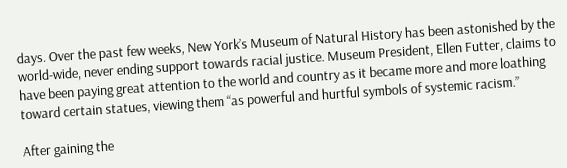days. Over the past few weeks, New York’s Museum of Natural History has been astonished by the world-wide, never ending support towards racial justice. Museum President, Ellen Futter, claims to have been paying great attention to the world and country as it became more and more loathing toward certain statues, viewing them “as powerful and hurtful symbols of systemic racism.”

After gaining the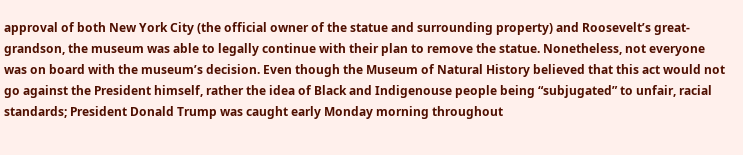approval of both New York City (the official owner of the statue and surrounding property) and Roosevelt’s great-grandson, the museum was able to legally continue with their plan to remove the statue. Nonetheless, not everyone was on board with the museum’s decision. Even though the Museum of Natural History believed that this act would not go against the President himself, rather the idea of Black and Indigenouse people being “subjugated” to unfair, racial standards; President Donald Trump was caught early Monday morning throughout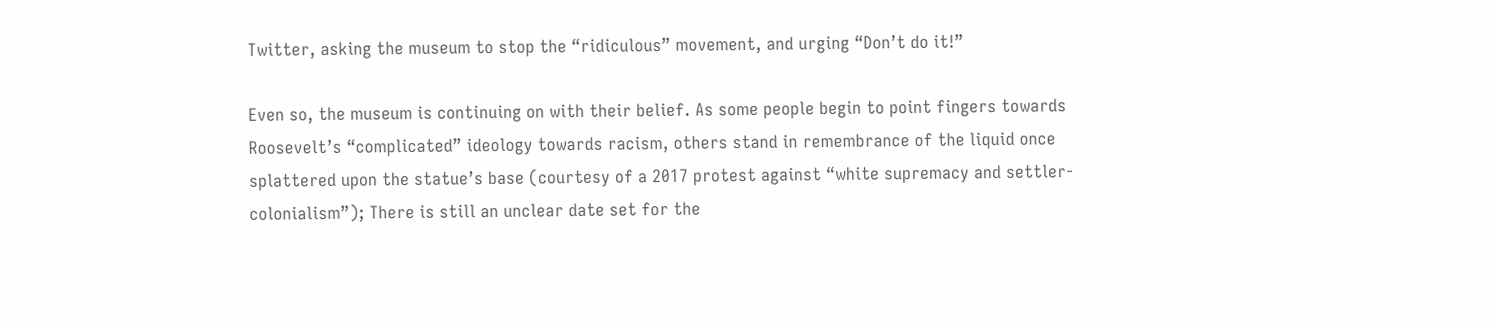Twitter, asking the museum to stop the “ridiculous” movement, and urging “Don’t do it!”

Even so, the museum is continuing on with their belief. As some people begin to point fingers towards Roosevelt’s “complicated” ideology towards racism, others stand in remembrance of the liquid once splattered upon the statue’s base (courtesy of a 2017 protest against “white supremacy and settler-colonialism”); There is still an unclear date set for the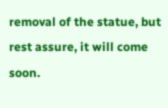removal of the statue, but rest assure, it will come soon.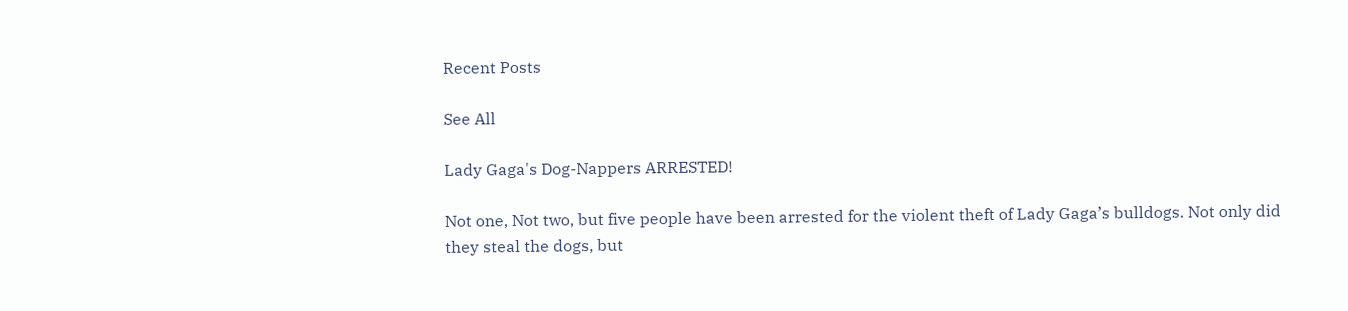Recent Posts

See All

Lady Gaga's Dog-Nappers ARRESTED!

Not one, Not two, but five people have been arrested for the violent theft of Lady Gaga’s bulldogs. Not only did they steal the dogs, but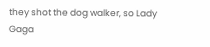they shot the dog walker, so Lady Gaga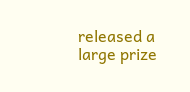released a large prize